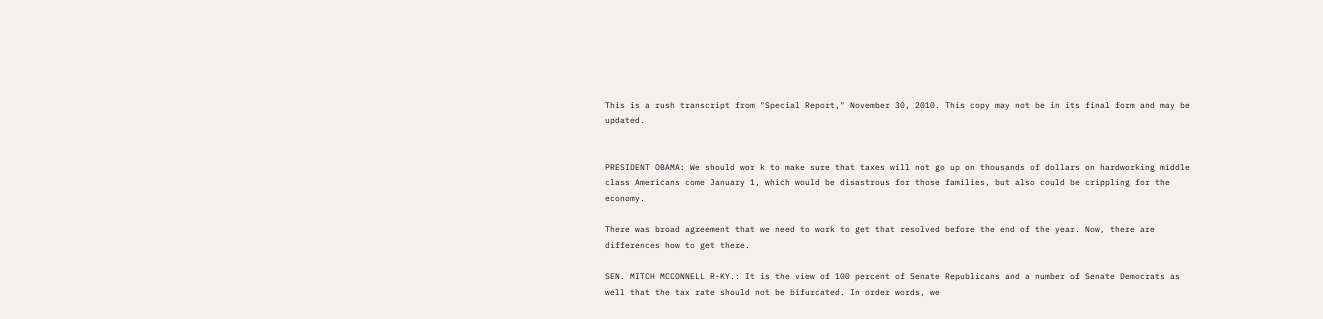This is a rush transcript from "Special Report," November 30, 2010. This copy may not be in its final form and may be updated.


PRESIDENT OBAMA: We should wor k to make sure that taxes will not go up on thousands of dollars on hardworking middle class Americans come January 1, which would be disastrous for those families, but also could be crippling for the economy.

There was broad agreement that we need to work to get that resolved before the end of the year. Now, there are differences how to get there.

SEN. MITCH MCCONNELL R-KY.: It is the view of 100 percent of Senate Republicans and a number of Senate Democrats as well that the tax rate should not be bifurcated. In order words, we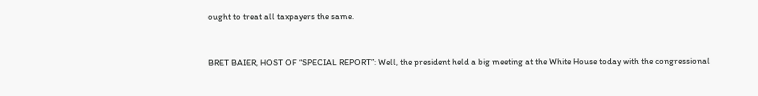ought to treat all taxpayers the same.


BRET BAIER, HOST OF “SPECIAL REPORT”: Well, the president held a big meeting at the White House today with the congressional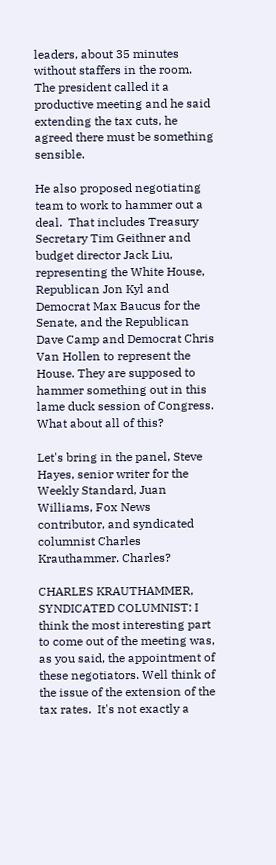leaders, about 35 minutes without staffers in the room. The president called it a productive meeting and he said extending the tax cuts, he agreed there must be something sensible.

He also proposed negotiating team to work to hammer out a deal.  That includes Treasury Secretary Tim Geithner and budget director Jack Liu, representing the White House, Republican Jon Kyl and Democrat Max Baucus for the Senate, and the Republican Dave Camp and Democrat Chris Van Hollen to represent the House. They are supposed to hammer something out in this lame duck session of Congress. What about all of this?

Let's bring in the panel, Steve Hayes, senior writer for the Weekly Standard, Juan Williams, Fox News contributor, and syndicated columnist Charles Krauthammer. Charles?

CHARLES KRAUTHAMMER, SYNDICATED COLUMNIST: I think the most interesting part to come out of the meeting was, as you said, the appointment of these negotiators. Well think of the issue of the extension of the tax rates.  It's not exactly a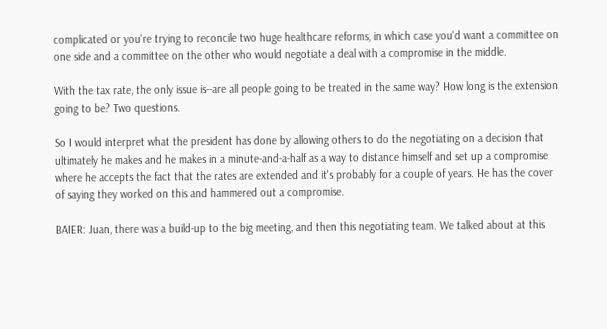complicated or you're trying to reconcile two huge healthcare reforms, in which case you'd want a committee on one side and a committee on the other who would negotiate a deal with a compromise in the middle.

With the tax rate, the only issue is--are all people going to be treated in the same way? How long is the extension going to be? Two questions.

So I would interpret what the president has done by allowing others to do the negotiating on a decision that ultimately he makes and he makes in a minute-and-a-half as a way to distance himself and set up a compromise where he accepts the fact that the rates are extended and it's probably for a couple of years. He has the cover of saying they worked on this and hammered out a compromise.

BAIER: Juan, there was a build-up to the big meeting, and then this negotiating team. We talked about at this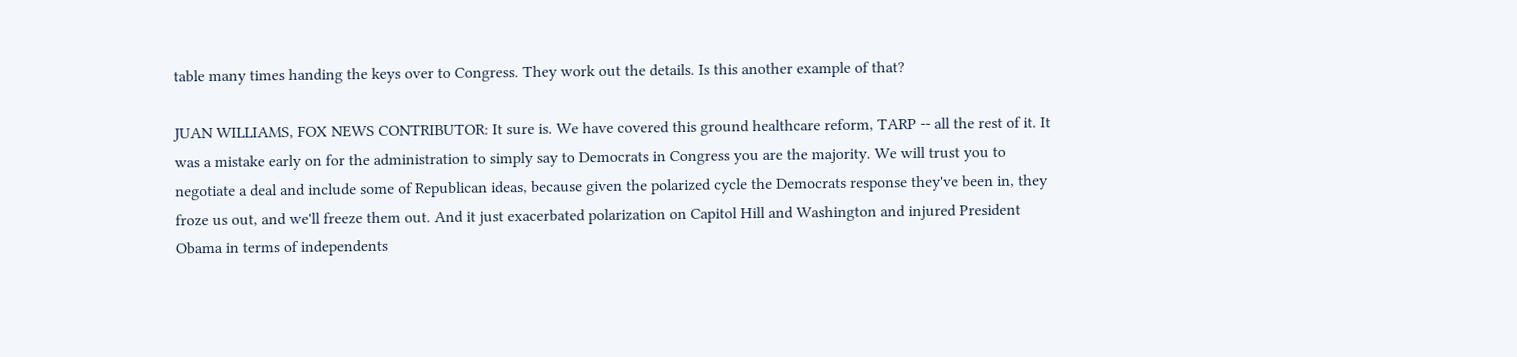table many times handing the keys over to Congress. They work out the details. Is this another example of that?

JUAN WILLIAMS, FOX NEWS CONTRIBUTOR: It sure is. We have covered this ground healthcare reform, TARP -- all the rest of it. It was a mistake early on for the administration to simply say to Democrats in Congress you are the majority. We will trust you to negotiate a deal and include some of Republican ideas, because given the polarized cycle the Democrats response they've been in, they froze us out, and we'll freeze them out. And it just exacerbated polarization on Capitol Hill and Washington and injured President Obama in terms of independents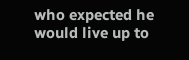who expected he would live up to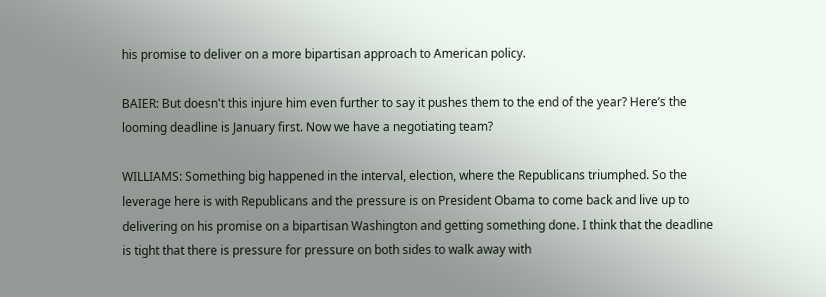his promise to deliver on a more bipartisan approach to American policy.

BAIER: But doesn't this injure him even further to say it pushes them to the end of the year? Here’s the looming deadline is January first. Now we have a negotiating team?

WILLIAMS: Something big happened in the interval, election, where the Republicans triumphed. So the leverage here is with Republicans and the pressure is on President Obama to come back and live up to delivering on his promise on a bipartisan Washington and getting something done. I think that the deadline is tight that there is pressure for pressure on both sides to walk away with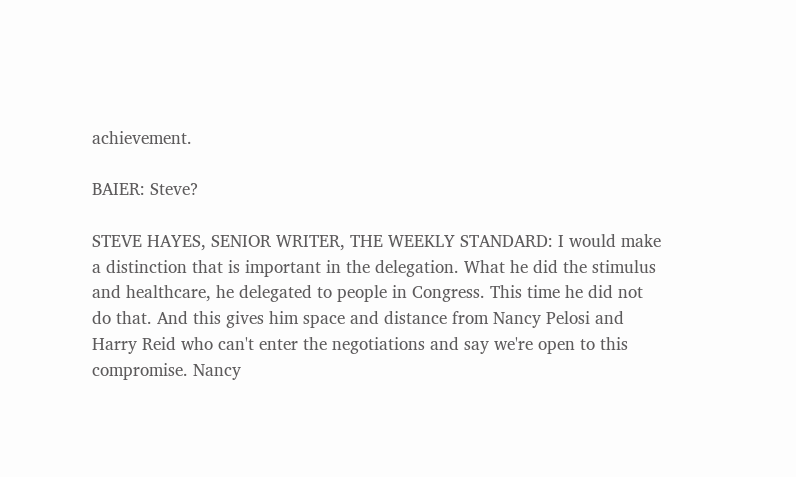achievement.

BAIER: Steve?

STEVE HAYES, SENIOR WRITER, THE WEEKLY STANDARD: I would make a distinction that is important in the delegation. What he did the stimulus and healthcare, he delegated to people in Congress. This time he did not do that. And this gives him space and distance from Nancy Pelosi and Harry Reid who can't enter the negotiations and say we're open to this compromise. Nancy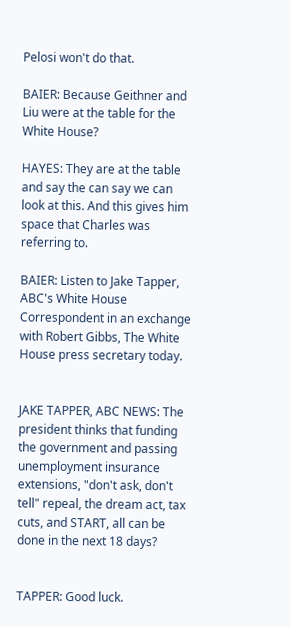Pelosi won't do that.

BAIER: Because Geithner and Liu were at the table for the White House?

HAYES: They are at the table and say the can say we can look at this. And this gives him space that Charles was referring to.

BAIER: Listen to Jake Tapper, ABC's White House Correspondent in an exchange with Robert Gibbs, The White House press secretary today.


JAKE TAPPER, ABC NEWS: The president thinks that funding the government and passing unemployment insurance extensions, "don't ask, don't tell" repeal, the dream act, tax cuts, and START, all can be done in the next 18 days?


TAPPER: Good luck.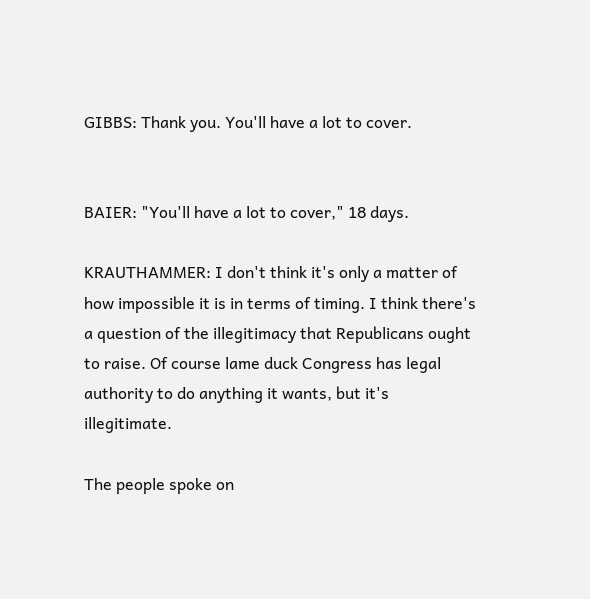GIBBS: Thank you. You'll have a lot to cover.


BAIER: "You'll have a lot to cover," 18 days.

KRAUTHAMMER: I don't think it's only a matter of how impossible it is in terms of timing. I think there's a question of the illegitimacy that Republicans ought to raise. Of course lame duck Congress has legal authority to do anything it wants, but it's illegitimate.

The people spoke on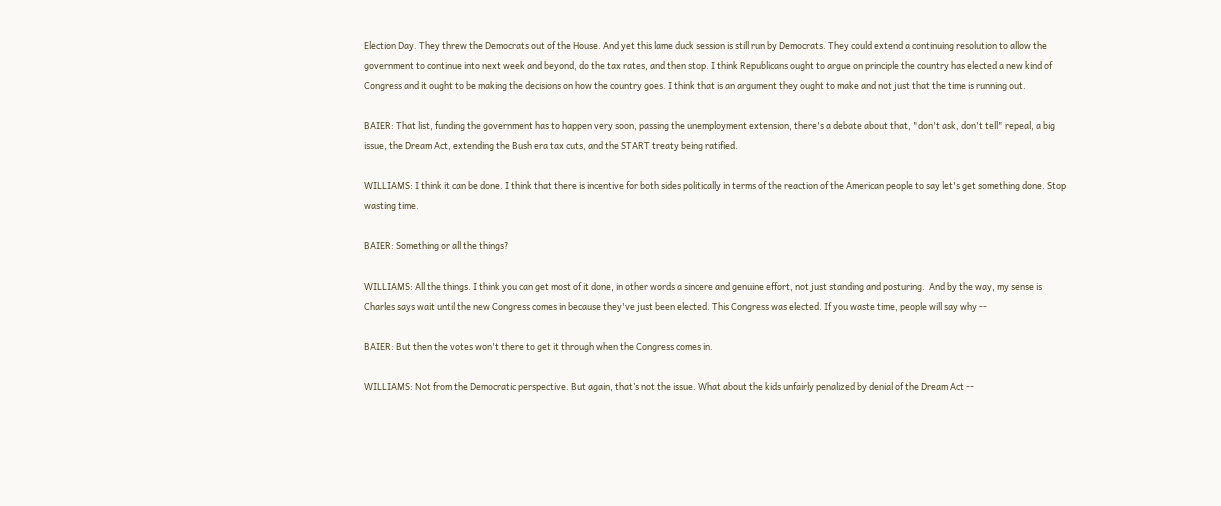Election Day. They threw the Democrats out of the House. And yet this lame duck session is still run by Democrats. They could extend a continuing resolution to allow the government to continue into next week and beyond, do the tax rates, and then stop. I think Republicans ought to argue on principle the country has elected a new kind of Congress and it ought to be making the decisions on how the country goes. I think that is an argument they ought to make and not just that the time is running out.

BAIER: That list, funding the government has to happen very soon, passing the unemployment extension, there's a debate about that, "don't ask, don't tell" repeal, a big issue, the Dream Act, extending the Bush era tax cuts, and the START treaty being ratified.

WILLIAMS: I think it can be done. I think that there is incentive for both sides politically in terms of the reaction of the American people to say let's get something done. Stop wasting time.

BAIER: Something or all the things?

WILLIAMS: All the things. I think you can get most of it done, in other words a sincere and genuine effort, not just standing and posturing.  And by the way, my sense is Charles says wait until the new Congress comes in because they've just been elected. This Congress was elected. If you waste time, people will say why --

BAIER: But then the votes won't there to get it through when the Congress comes in.

WILLIAMS: Not from the Democratic perspective. But again, that’s not the issue. What about the kids unfairly penalized by denial of the Dream Act --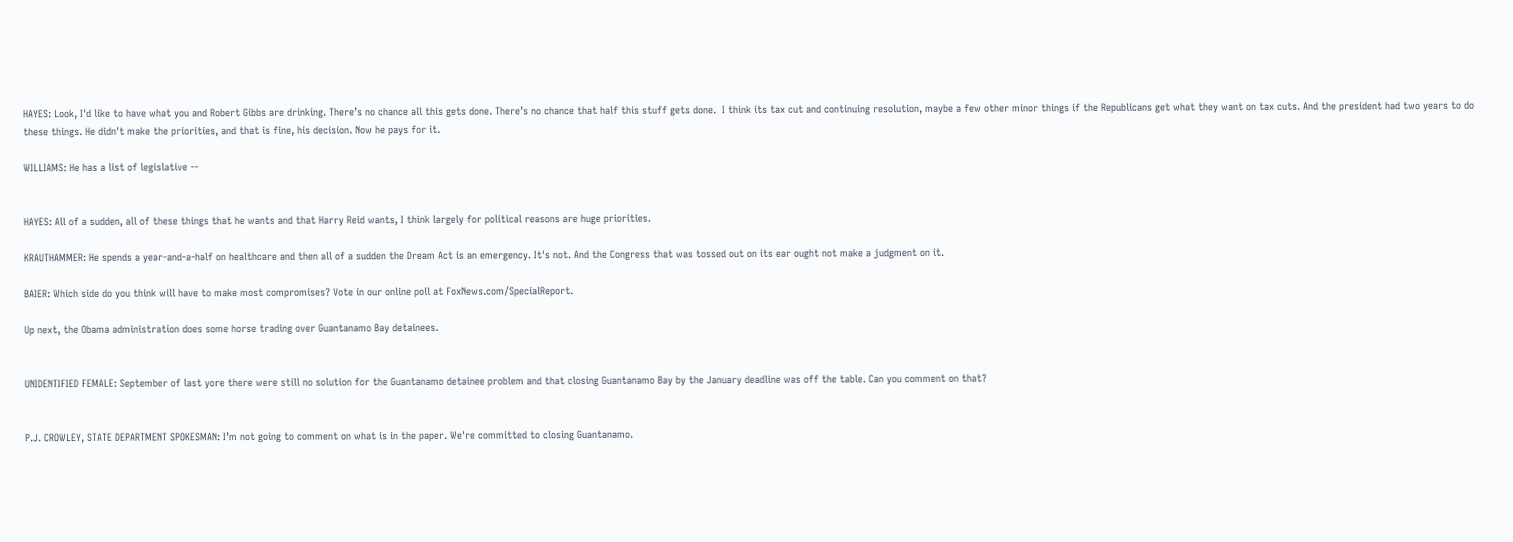HAYES: Look, I'd like to have what you and Robert Gibbs are drinking. There’s no chance all this gets done. There’s no chance that half this stuff gets done.  I think its tax cut and continuing resolution, maybe a few other minor things if the Republicans get what they want on tax cuts. And the president had two years to do these things. He didn't make the priorities, and that is fine, his decision. Now he pays for it.

WILLIAMS: He has a list of legislative --


HAYES: All of a sudden, all of these things that he wants and that Harry Reid wants, I think largely for political reasons are huge priorities.

KRAUTHAMMER: He spends a year-and-a-half on healthcare and then all of a sudden the Dream Act is an emergency. It's not. And the Congress that was tossed out on its ear ought not make a judgment on it.

BAIER: Which side do you think will have to make most compromises? Vote in our online poll at FoxNews.com/SpecialReport.

Up next, the Obama administration does some horse trading over Guantanamo Bay detainees.


UNIDENTIFIED FEMALE: September of last yore there were still no solution for the Guantanamo detainee problem and that closing Guantanamo Bay by the January deadline was off the table. Can you comment on that?


P.J. CROWLEY, STATE DEPARTMENT SPOKESMAN: I’m not going to comment on what is in the paper. We're committed to closing Guantanamo.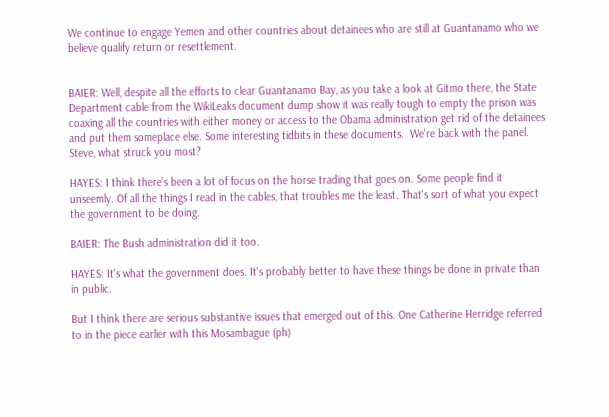We continue to engage Yemen and other countries about detainees who are still at Guantanamo who we believe qualify return or resettlement.


BAIER: Well, despite all the efforts to clear Guantanamo Bay, as you take a look at Gitmo there, the State Department cable from the WikiLeaks document dump show it was really tough to empty the prison was coaxing all the countries with either money or access to the Obama administration get rid of the detainees and put them someplace else. Some interesting tidbits in these documents.  We're back with the panel. Steve, what struck you most?

HAYES: I think there’s been a lot of focus on the horse trading that goes on. Some people find it unseemly. Of all the things I read in the cables, that troubles me the least. That's sort of what you expect the government to be doing.

BAIER: The Bush administration did it too.

HAYES: It's what the government does. It's probably better to have these things be done in private than in public.

But I think there are serious substantive issues that emerged out of this. One Catherine Herridge referred to in the piece earlier with this Mosambague (ph)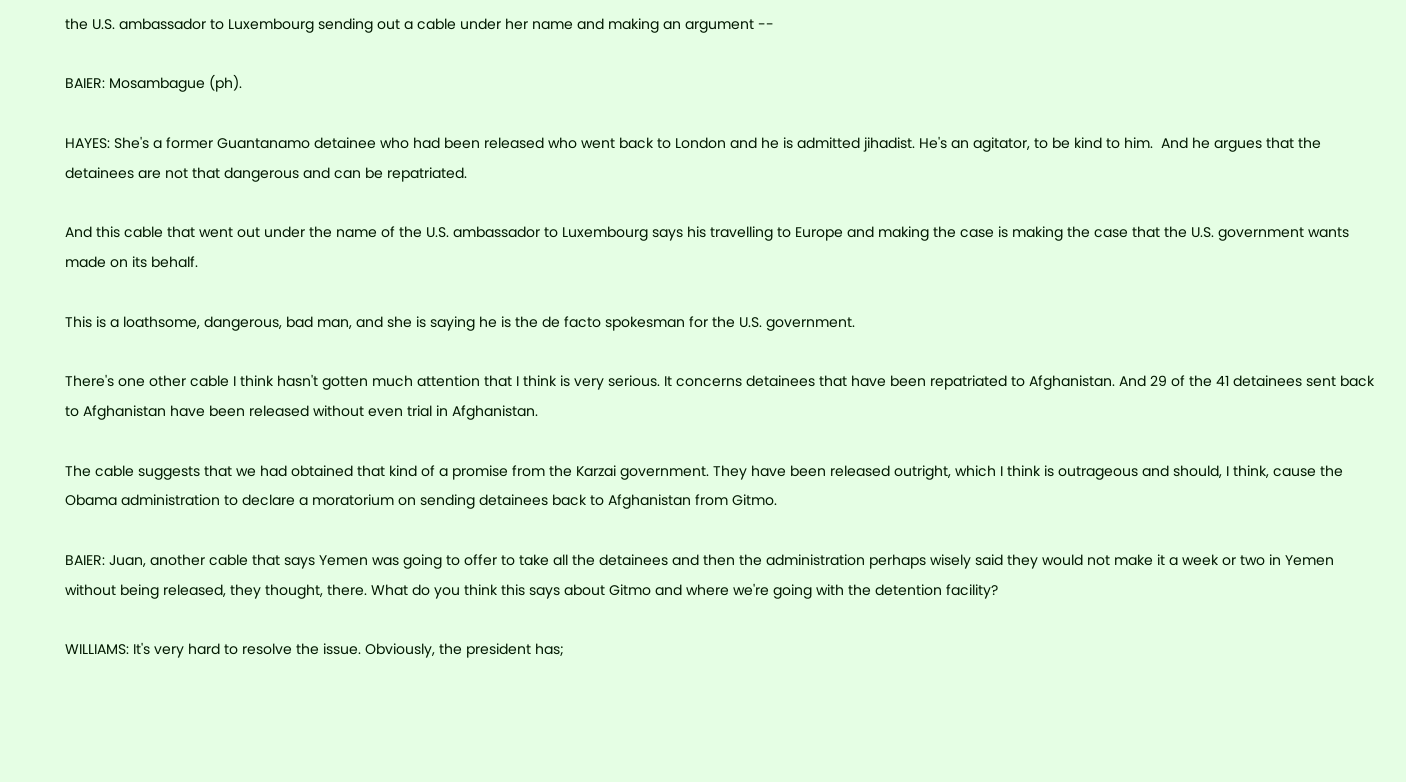the U.S. ambassador to Luxembourg sending out a cable under her name and making an argument --

BAIER: Mosambague (ph).

HAYES: She's a former Guantanamo detainee who had been released who went back to London and he is admitted jihadist. He's an agitator, to be kind to him.  And he argues that the detainees are not that dangerous and can be repatriated.

And this cable that went out under the name of the U.S. ambassador to Luxembourg says his travelling to Europe and making the case is making the case that the U.S. government wants made on its behalf.

This is a loathsome, dangerous, bad man, and she is saying he is the de facto spokesman for the U.S. government.

There's one other cable I think hasn't gotten much attention that I think is very serious. It concerns detainees that have been repatriated to Afghanistan. And 29 of the 41 detainees sent back to Afghanistan have been released without even trial in Afghanistan.

The cable suggests that we had obtained that kind of a promise from the Karzai government. They have been released outright, which I think is outrageous and should, I think, cause the Obama administration to declare a moratorium on sending detainees back to Afghanistan from Gitmo.

BAIER: Juan, another cable that says Yemen was going to offer to take all the detainees and then the administration perhaps wisely said they would not make it a week or two in Yemen without being released, they thought, there. What do you think this says about Gitmo and where we're going with the detention facility?

WILLIAMS: It's very hard to resolve the issue. Obviously, the president has;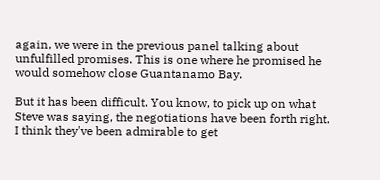again, we were in the previous panel talking about unfulfilled promises. This is one where he promised he would somehow close Guantanamo Bay.

But it has been difficult. You know, to pick up on what Steve was saying, the negotiations have been forth right. I think they've been admirable to get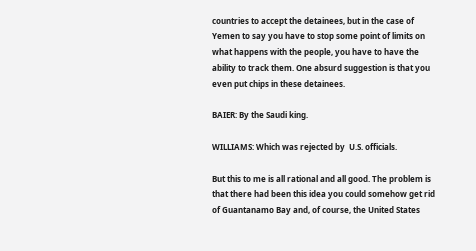countries to accept the detainees, but in the case of Yemen to say you have to stop some point of limits on what happens with the people, you have to have the ability to track them. One absurd suggestion is that you even put chips in these detainees.

BAIER: By the Saudi king.

WILLIAMS: Which was rejected by  U.S. officials.

But this to me is all rational and all good. The problem is that there had been this idea you could somehow get rid of Guantanamo Bay and, of course, the United States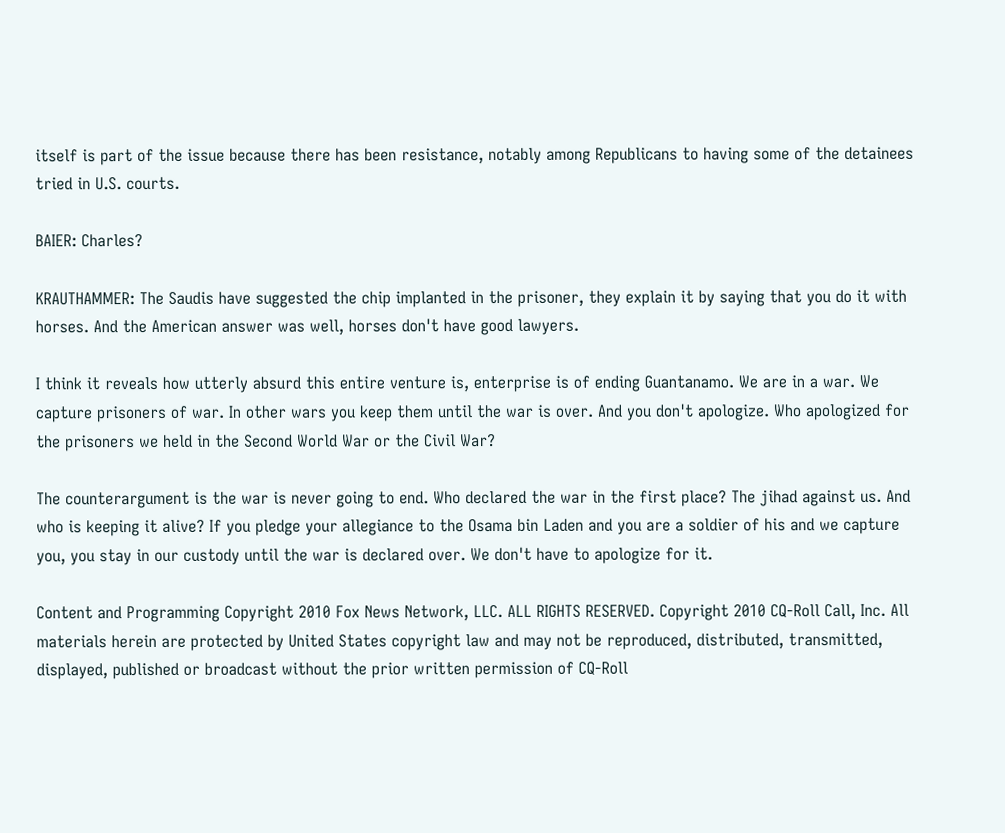itself is part of the issue because there has been resistance, notably among Republicans to having some of the detainees tried in U.S. courts.

BAIER: Charles?

KRAUTHAMMER: The Saudis have suggested the chip implanted in the prisoner, they explain it by saying that you do it with horses. And the American answer was well, horses don't have good lawyers.

I think it reveals how utterly absurd this entire venture is, enterprise is of ending Guantanamo. We are in a war. We capture prisoners of war. In other wars you keep them until the war is over. And you don't apologize. Who apologized for the prisoners we held in the Second World War or the Civil War?

The counterargument is the war is never going to end. Who declared the war in the first place? The jihad against us. And who is keeping it alive? If you pledge your allegiance to the Osama bin Laden and you are a soldier of his and we capture you, you stay in our custody until the war is declared over. We don't have to apologize for it.

Content and Programming Copyright 2010 Fox News Network, LLC. ALL RIGHTS RESERVED. Copyright 2010 CQ-Roll Call, Inc. All materials herein are protected by United States copyright law and may not be reproduced, distributed, transmitted, displayed, published or broadcast without the prior written permission of CQ-Roll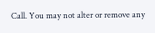Call. You may not alter or remove any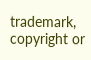trademark, copyright or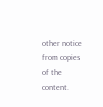other notice from copies of the content.